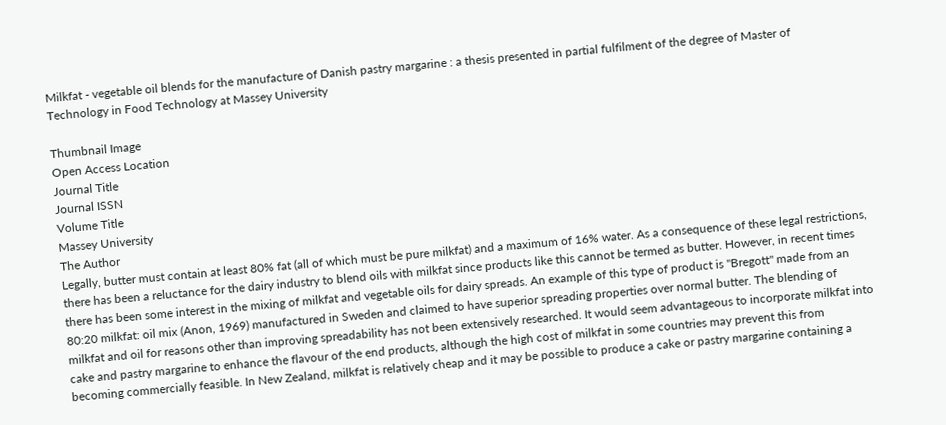Milkfat - vegetable oil blends for the manufacture of Danish pastry margarine : a thesis presented in partial fulfilment of the degree of Master of Technology in Food Technology at Massey University

Thumbnail Image
Open Access Location
Journal Title
Journal ISSN
Volume Title
Massey University
The Author
Legally, butter must contain at least 80% fat (all of which must be pure milkfat) and a maximum of 16% water. As a consequence of these legal restrictions, there has been a reluctance for the dairy industry to blend oils with milkfat since products like this cannot be termed as butter. However, in recent times there has been some interest in the mixing of milkfat and vegetable oils for dairy spreads. An example of this type of product is "Bregott" made from an 80:20 milkfat: oil mix (Anon, 1969) manufactured in Sweden and claimed to have superior spreading properties over normal butter. The blending of milkfat and oil for reasons other than improving spreadability has not been extensively researched. It would seem advantageous to incorporate milkfat into cake and pastry margarine to enhance the flavour of the end products, although the high cost of milkfat in some countries may prevent this from becoming commercially feasible. In New Zealand, milkfat is relatively cheap and it may be possible to produce a cake or pastry margarine containing a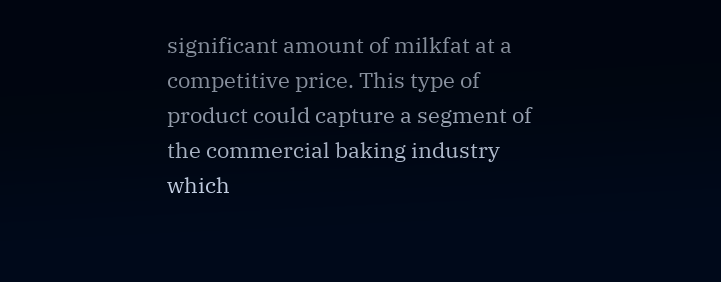significant amount of milkfat at a competitive price. This type of product could capture a segment of the commercial baking industry which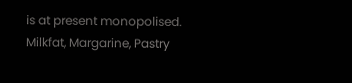is at present monopolised.
Milkfat, Margarine, Pastry